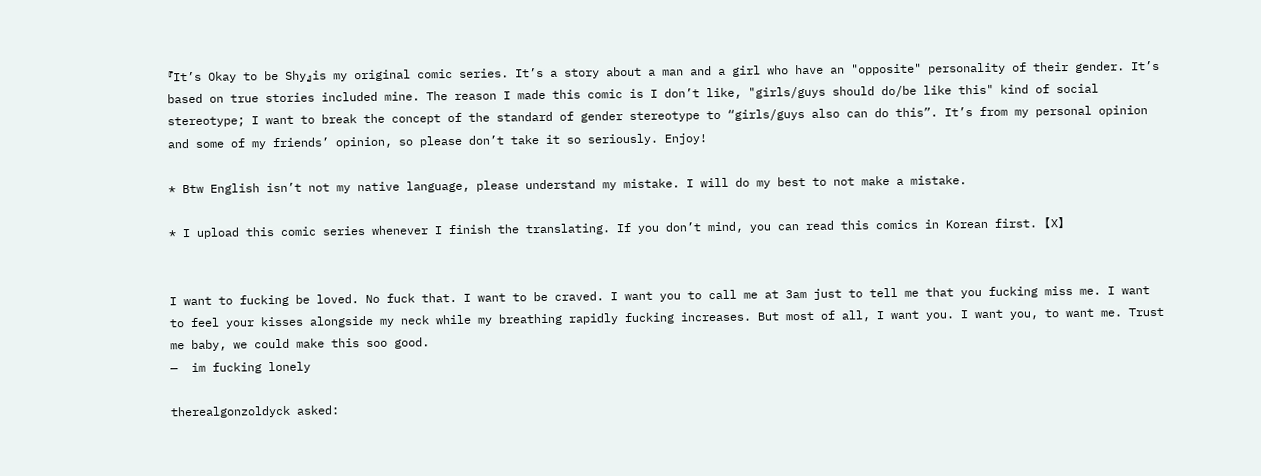『It’s Okay to be Shy』is my original comic series. It’s a story about a man and a girl who have an "opposite" personality of their gender. It’s based on true stories included mine. The reason I made this comic is I don’t like, "girls/guys should do/be like this" kind of social stereotype; I want to break the concept of the standard of gender stereotype to “girls/guys also can do this”. It’s from my personal opinion and some of my friends’ opinion, so please don’t take it so seriously. Enjoy!

* Btw English isn’t not my native language, please understand my mistake. I will do my best to not make a mistake.

* I upload this comic series whenever I finish the translating. If you don’t mind, you can read this comics in Korean first. 【X】


I want to fucking be loved. No fuck that. I want to be craved. I want you to call me at 3am just to tell me that you fucking miss me. I want to feel your kisses alongside my neck while my breathing rapidly fucking increases. But most of all, I want you. I want you, to want me. Trust me baby, we could make this soo good.
—  im fucking lonely

therealgonzoldyck asked: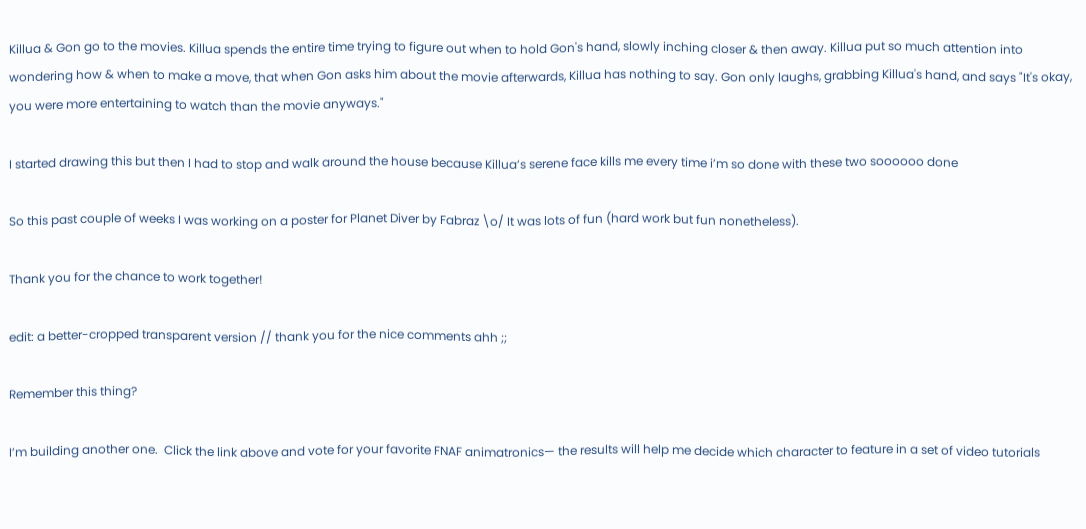Killua & Gon go to the movies. Killua spends the entire time trying to figure out when to hold Gon's hand, slowly inching closer & then away. Killua put so much attention into wondering how & when to make a move, that when Gon asks him about the movie afterwards, Killua has nothing to say. Gon only laughs, grabbing Killua's hand, and says "It's okay, you were more entertaining to watch than the movie anyways."

I started drawing this but then I had to stop and walk around the house because Killua’s serene face kills me every time i’m so done with these two soooooo done

So this past couple of weeks I was working on a poster for Planet Diver by Fabraz \o/ It was lots of fun (hard work but fun nonetheless).

Thank you for the chance to work together!

edit: a better-cropped transparent version // thank you for the nice comments ahh ;;

Remember this thing?

I’m building another one.  Click the link above and vote for your favorite FNAF animatronics— the results will help me decide which character to feature in a set of video tutorials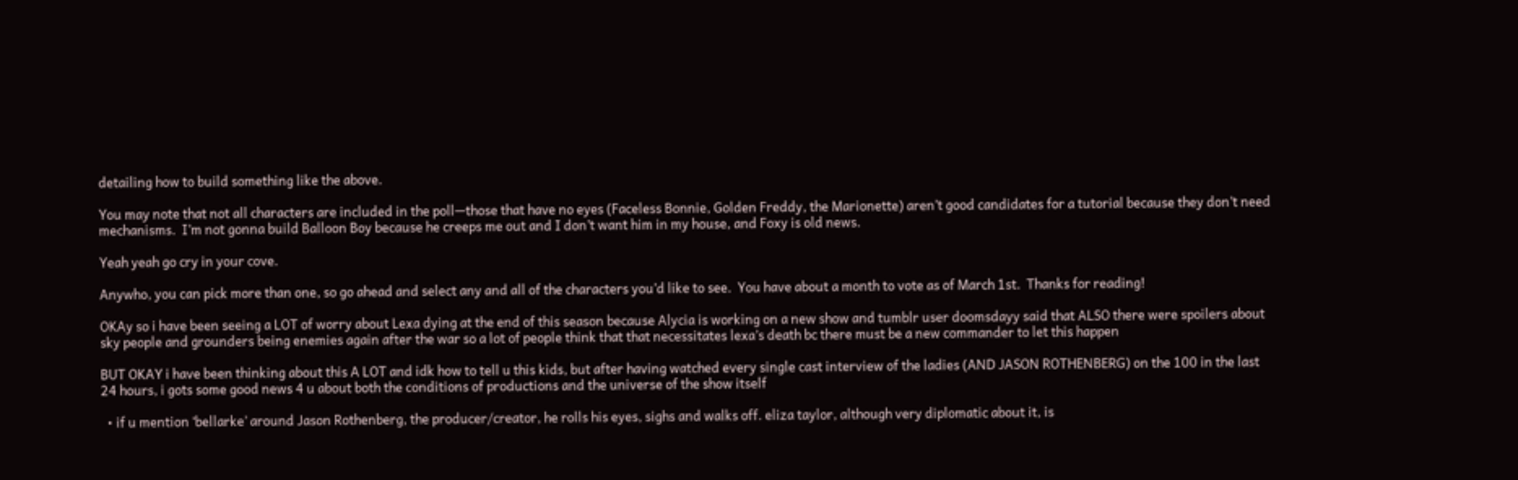detailing how to build something like the above.

You may note that not all characters are included in the poll—those that have no eyes (Faceless Bonnie, Golden Freddy, the Marionette) aren’t good candidates for a tutorial because they don’t need mechanisms.  I’m not gonna build Balloon Boy because he creeps me out and I don’t want him in my house, and Foxy is old news.

Yeah yeah go cry in your cove.

Anywho, you can pick more than one, so go ahead and select any and all of the characters you’d like to see.  You have about a month to vote as of March 1st.  Thanks for reading!

OKAy so i have been seeing a LOT of worry about Lexa dying at the end of this season because Alycia is working on a new show and tumblr user doomsdayy said that ALSO there were spoilers about sky people and grounders being enemies again after the war so a lot of people think that that necessitates lexa’s death bc there must be a new commander to let this happen

BUT OKAY i have been thinking about this A LOT and idk how to tell u this kids, but after having watched every single cast interview of the ladies (AND JASON ROTHENBERG) on the 100 in the last 24 hours, i gots some good news 4 u about both the conditions of productions and the universe of the show itself

  • if u mention ‘bellarke’ around Jason Rothenberg, the producer/creator, he rolls his eyes, sighs and walks off. eliza taylor, although very diplomatic about it, is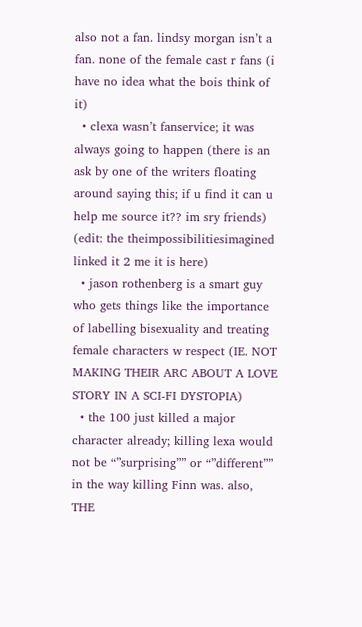also not a fan. lindsy morgan isn’t a fan. none of the female cast r fans (i have no idea what the bois think of it)
  • clexa wasn’t fanservice; it was always going to happen (there is an ask by one of the writers floating around saying this; if u find it can u help me source it?? im sry friends) (edit: the theimpossibilitiesimagined linked it 2 me it is here)
  • jason rothenberg is a smart guy who gets things like the importance of labelling bisexuality and treating female characters w respect (IE. NOT MAKING THEIR ARC ABOUT A LOVE STORY IN A SCI-FI DYSTOPIA)
  • the 100 just killed a major character already; killing lexa would not be “”surprising”” or “”different”” in the way killing Finn was. also, THE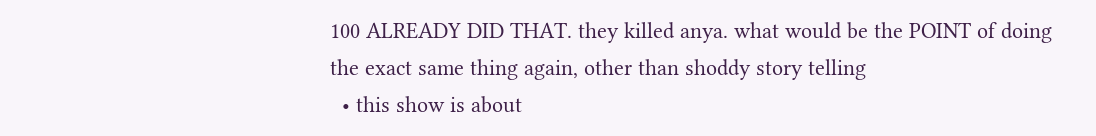100 ALREADY DID THAT. they killed anya. what would be the POINT of doing the exact same thing again, other than shoddy story telling
  • this show is about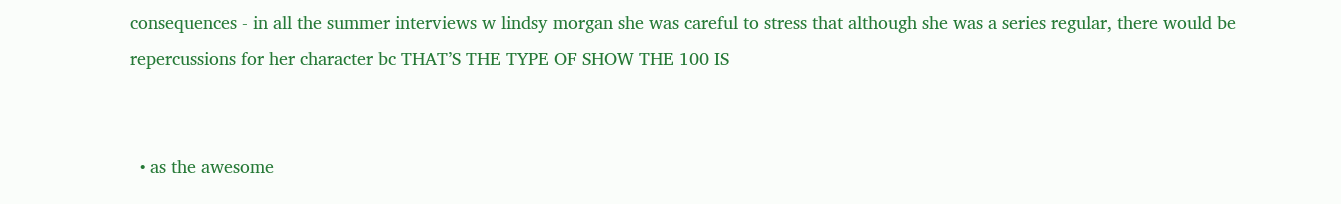consequences - in all the summer interviews w lindsy morgan she was careful to stress that although she was a series regular, there would be repercussions for her character bc THAT’S THE TYPE OF SHOW THE 100 IS


  • as the awesome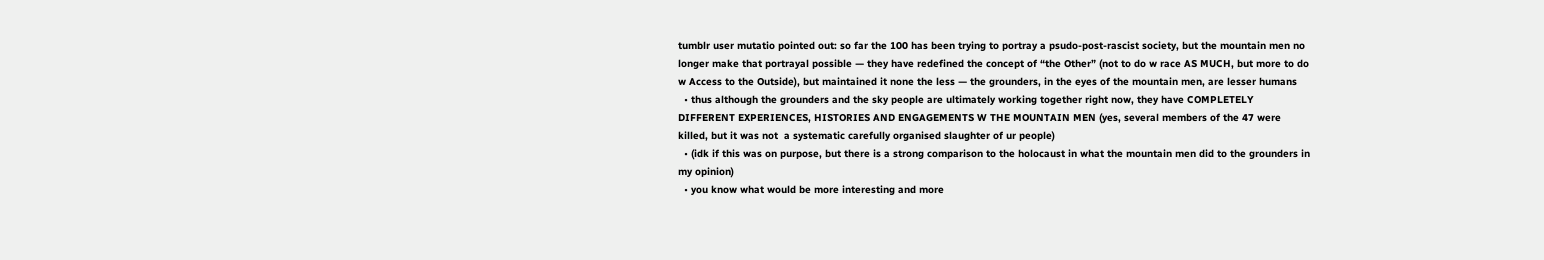tumblr user mutatio pointed out: so far the 100 has been trying to portray a psudo-post-rascist society, but the mountain men no longer make that portrayal possible — they have redefined the concept of “the Other” (not to do w race AS MUCH, but more to do w Access to the Outside), but maintained it none the less — the grounders, in the eyes of the mountain men, are lesser humans
  • thus although the grounders and the sky people are ultimately working together right now, they have COMPLETELY DIFFERENT EXPERIENCES, HISTORIES AND ENGAGEMENTS W THE MOUNTAIN MEN (yes, several members of the 47 were killed, but it was not  a systematic carefully organised slaughter of ur people)
  • (idk if this was on purpose, but there is a strong comparison to the holocaust in what the mountain men did to the grounders in my opinion)
  • you know what would be more interesting and more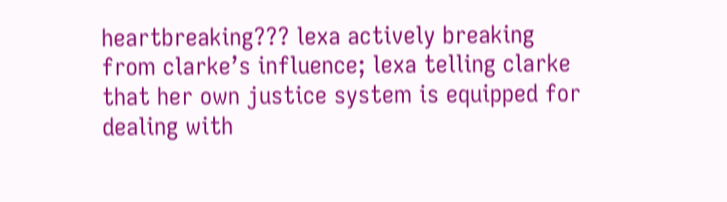heartbreaking??? lexa actively breaking from clarke’s influence; lexa telling clarke that her own justice system is equipped for dealing with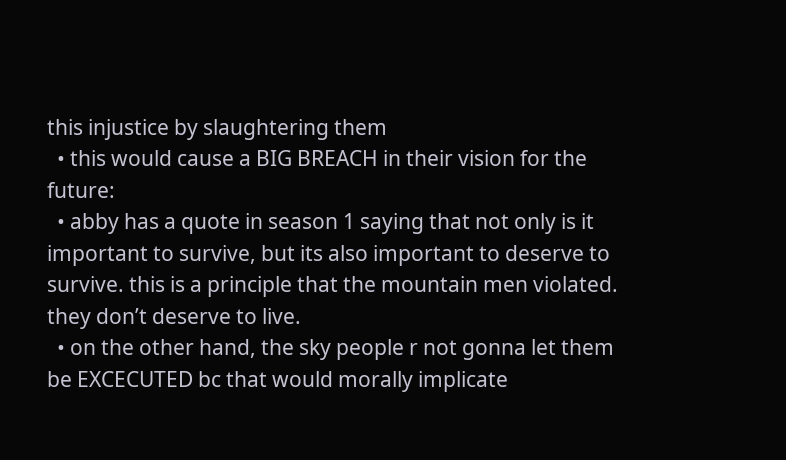this injustice by slaughtering them
  • this would cause a BIG BREACH in their vision for the future:
  • abby has a quote in season 1 saying that not only is it important to survive, but its also important to deserve to survive. this is a principle that the mountain men violated. they don’t deserve to live.
  • on the other hand, the sky people r not gonna let them be EXCECUTED bc that would morally implicate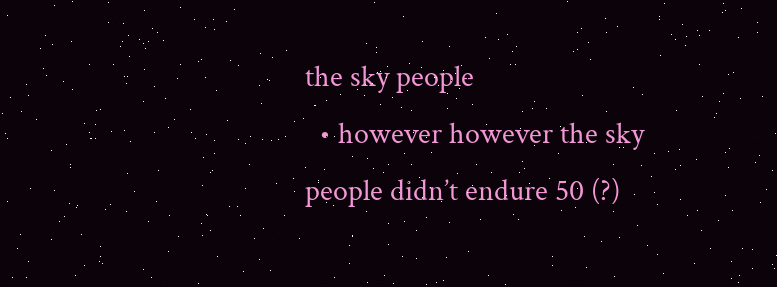the sky people
  • however however the sky people didn’t endure 50 (?)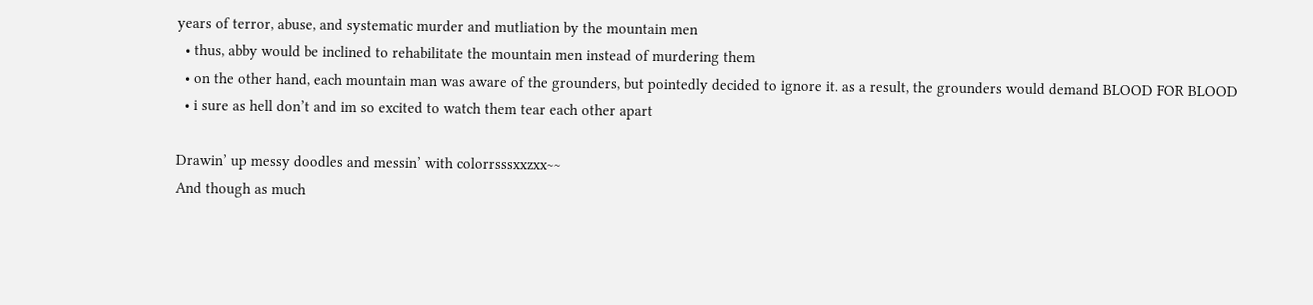years of terror, abuse, and systematic murder and mutliation by the mountain men
  • thus, abby would be inclined to rehabilitate the mountain men instead of murdering them
  • on the other hand, each mountain man was aware of the grounders, but pointedly decided to ignore it. as a result, the grounders would demand BLOOD FOR BLOOD
  • i sure as hell don’t and im so excited to watch them tear each other apart

Drawin’ up messy doodles and messin’ with colorrsssxxzxx~~
And though as much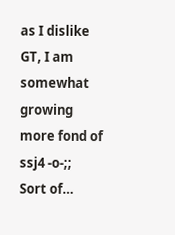as I dislike GT, I am somewhat growing more fond of ssj4 -o-;;
Sort of…